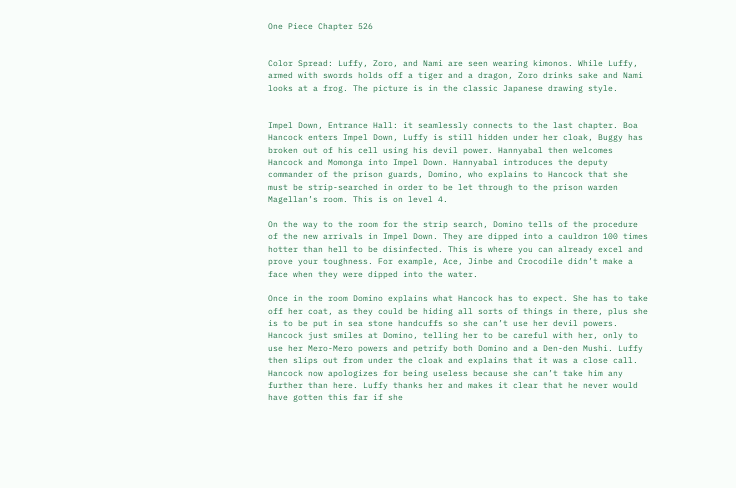One Piece Chapter 526


Color Spread: Luffy, Zoro, and Nami are seen wearing kimonos. While Luffy, armed with swords holds off a tiger and a dragon, Zoro drinks sake and Nami looks at a frog. The picture is in the classic Japanese drawing style.


Impel Down, Entrance Hall: it seamlessly connects to the last chapter. Boa Hancock enters Impel Down, Luffy is still hidden under her cloak, Buggy has broken out of his cell using his devil power. Hannyabal then welcomes Hancock and Momonga into Impel Down. Hannyabal introduces the deputy commander of the prison guards, Domino, who explains to Hancock that she must be strip-searched in order to be let through to the prison warden Magellan’s room. This is on level 4.

On the way to the room for the strip search, Domino tells of the procedure of the new arrivals in Impel Down. They are dipped into a cauldron 100 times hotter than hell to be disinfected. This is where you can already excel and prove your toughness. For example, Ace, Jinbe and Crocodile didn’t make a face when they were dipped into the water.

Once in the room Domino explains what Hancock has to expect. She has to take off her coat, as they could be hiding all sorts of things in there, plus she is to be put in sea stone handcuffs so she can’t use her devil powers. Hancock just smiles at Domino, telling her to be careful with her, only to use her Mero-Mero powers and petrify both Domino and a Den-den Mushi. Luffy then slips out from under the cloak and explains that it was a close call. Hancock now apologizes for being useless because she can’t take him any further than here. Luffy thanks her and makes it clear that he never would have gotten this far if she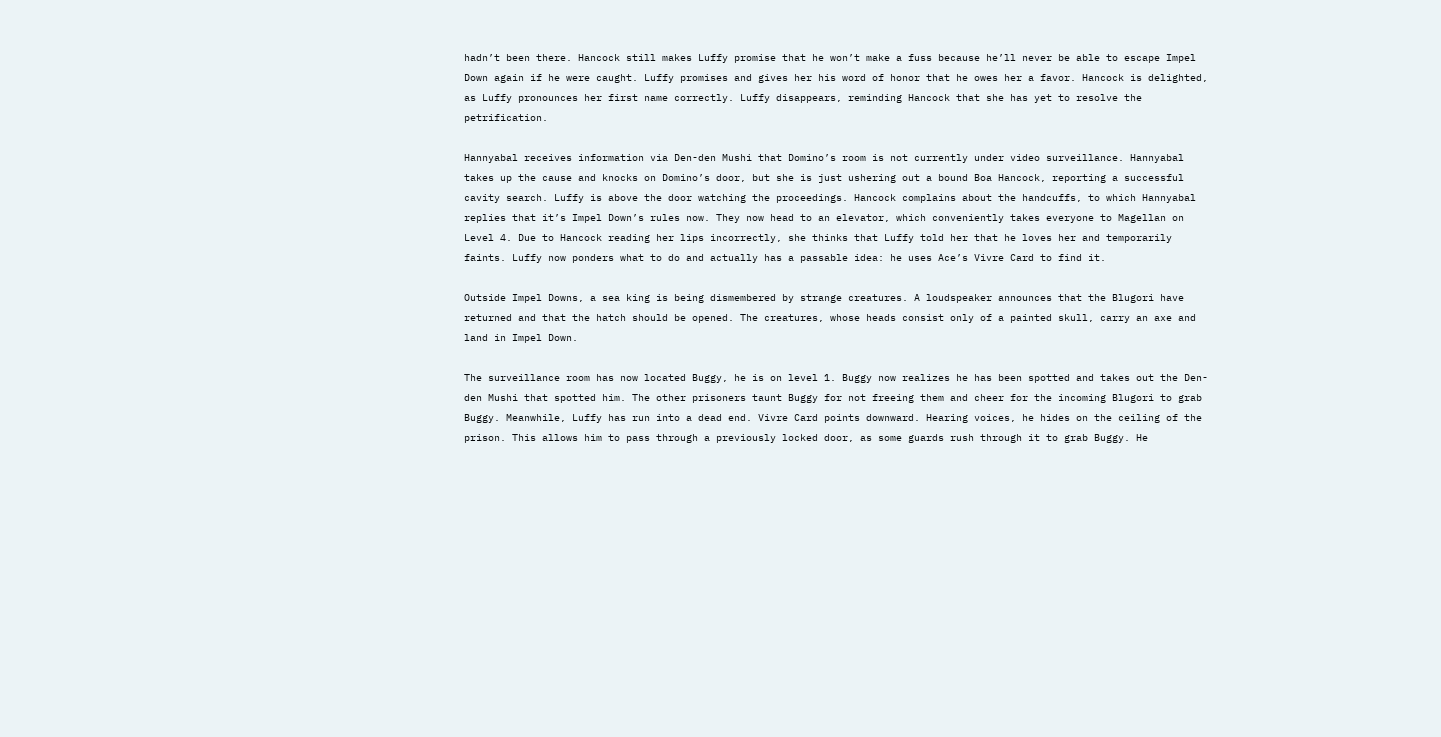hadn’t been there. Hancock still makes Luffy promise that he won’t make a fuss because he’ll never be able to escape Impel Down again if he were caught. Luffy promises and gives her his word of honor that he owes her a favor. Hancock is delighted, as Luffy pronounces her first name correctly. Luffy disappears, reminding Hancock that she has yet to resolve the petrification.

Hannyabal receives information via Den-den Mushi that Domino’s room is not currently under video surveillance. Hannyabal takes up the cause and knocks on Domino’s door, but she is just ushering out a bound Boa Hancock, reporting a successful cavity search. Luffy is above the door watching the proceedings. Hancock complains about the handcuffs, to which Hannyabal replies that it’s Impel Down’s rules now. They now head to an elevator, which conveniently takes everyone to Magellan on Level 4. Due to Hancock reading her lips incorrectly, she thinks that Luffy told her that he loves her and temporarily faints. Luffy now ponders what to do and actually has a passable idea: he uses Ace’s Vivre Card to find it.

Outside Impel Downs, a sea king is being dismembered by strange creatures. A loudspeaker announces that the Blugori have returned and that the hatch should be opened. The creatures, whose heads consist only of a painted skull, carry an axe and land in Impel Down.

The surveillance room has now located Buggy, he is on level 1. Buggy now realizes he has been spotted and takes out the Den-den Mushi that spotted him. The other prisoners taunt Buggy for not freeing them and cheer for the incoming Blugori to grab Buggy. Meanwhile, Luffy has run into a dead end. Vivre Card points downward. Hearing voices, he hides on the ceiling of the prison. This allows him to pass through a previously locked door, as some guards rush through it to grab Buggy. He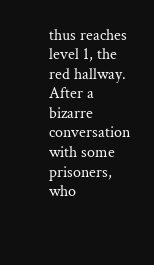thus reaches level 1, the red hallway. After a bizarre conversation with some prisoners, who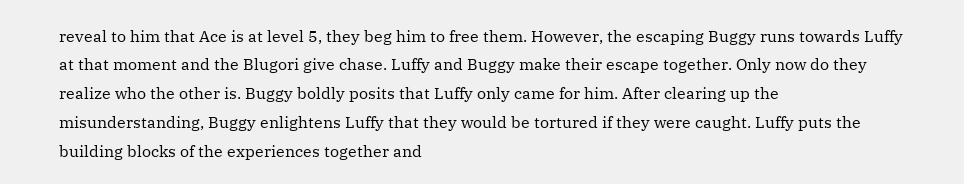reveal to him that Ace is at level 5, they beg him to free them. However, the escaping Buggy runs towards Luffy at that moment and the Blugori give chase. Luffy and Buggy make their escape together. Only now do they realize who the other is. Buggy boldly posits that Luffy only came for him. After clearing up the misunderstanding, Buggy enlightens Luffy that they would be tortured if they were caught. Luffy puts the building blocks of the experiences together and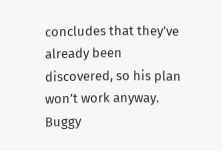concludes that they’ve already been discovered, so his plan won’t work anyway. Buggy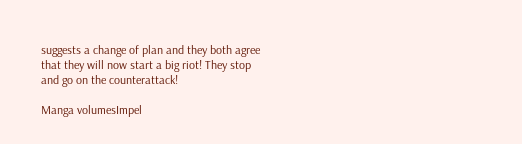suggests a change of plan and they both agree that they will now start a big riot! They stop and go on the counterattack!

Manga volumesImpel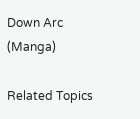Down Arc (Manga)

Related Topics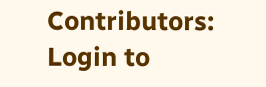Contributors: Login to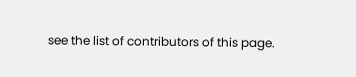see the list of contributors of this page.